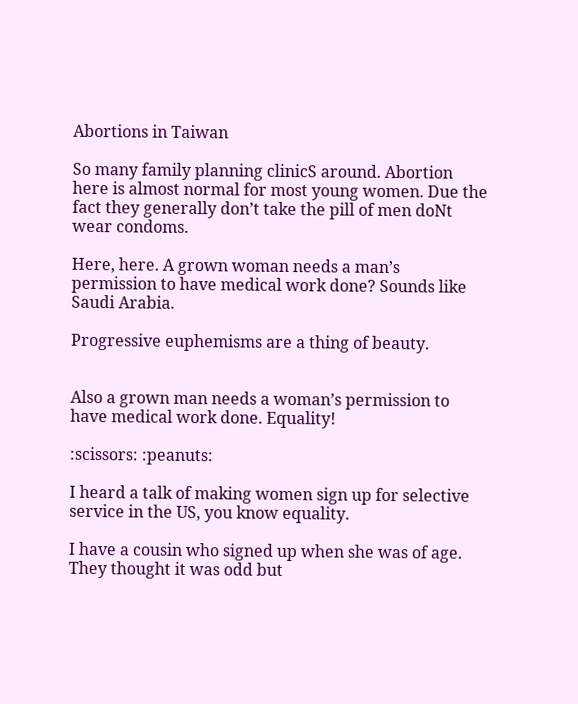Abortions in Taiwan

So many family planning clinicS around. Abortion here is almost normal for most young women. Due the fact they generally don’t take the pill of men doNt wear condoms.

Here, here. A grown woman needs a man’s permission to have medical work done? Sounds like Saudi Arabia.

Progressive euphemisms are a thing of beauty.


Also a grown man needs a woman’s permission to have medical work done. Equality!

:scissors: :peanuts:

I heard a talk of making women sign up for selective service in the US, you know equality.

I have a cousin who signed up when she was of age. They thought it was odd but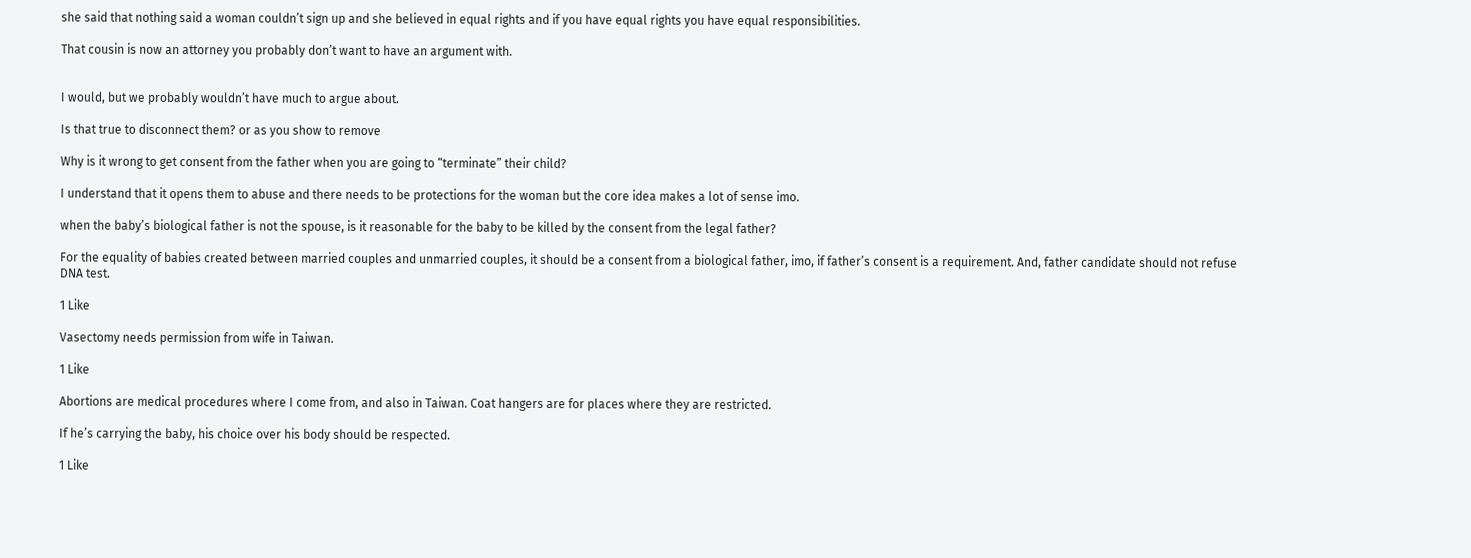she said that nothing said a woman couldn’t sign up and she believed in equal rights and if you have equal rights you have equal responsibilities.

That cousin is now an attorney you probably don’t want to have an argument with.


I would, but we probably wouldn’t have much to argue about.

Is that true to disconnect them? or as you show to remove

Why is it wrong to get consent from the father when you are going to “terminate” their child?

I understand that it opens them to abuse and there needs to be protections for the woman but the core idea makes a lot of sense imo.

when the baby’s biological father is not the spouse, is it reasonable for the baby to be killed by the consent from the legal father?

For the equality of babies created between married couples and unmarried couples, it should be a consent from a biological father, imo, if father’s consent is a requirement. And, father candidate should not refuse DNA test.

1 Like

Vasectomy needs permission from wife in Taiwan.

1 Like

Abortions are medical procedures where I come from, and also in Taiwan. Coat hangers are for places where they are restricted.

If he’s carrying the baby, his choice over his body should be respected.

1 Like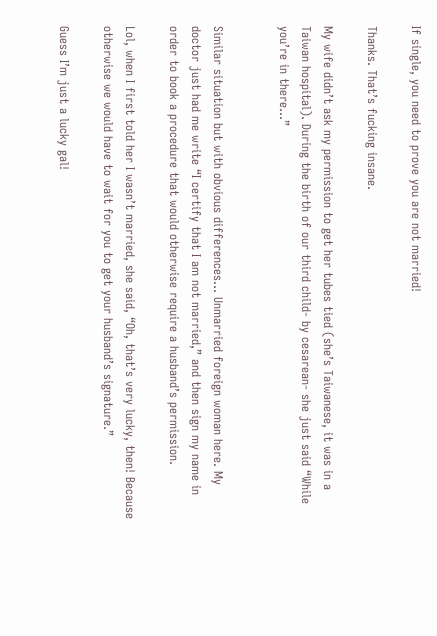If single, you need to prove you are not married!

Thanks. That’s fucking insane.

My wife didn’t ask my permission to get her tubes tied (she’s Taiwanese, it was in a Taiwan hospital). During the birth of our third child- by cesarean- she just said “While you’re in there…”


Similar situation but with obvious differences… Unmarried foreign woman here. My doctor just had me write “I certify that I am not married,” and then sign my name in order to book a procedure that would otherwise require a husband’s permission.

Lol, when I first told her I wasn’t married, she said, “Oh, that’s very lucky, then! Because otherwise we would have to wait for you to get your husband’s signature.”

Guess I’m just a lucky gal!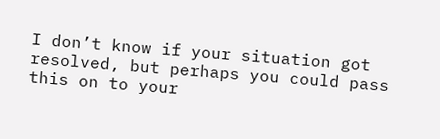I don’t know if your situation got resolved, but perhaps you could pass this on to your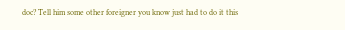doc? Tell him some other foreigner you know just had to do it this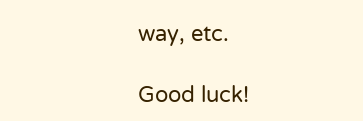way, etc.

Good luck!